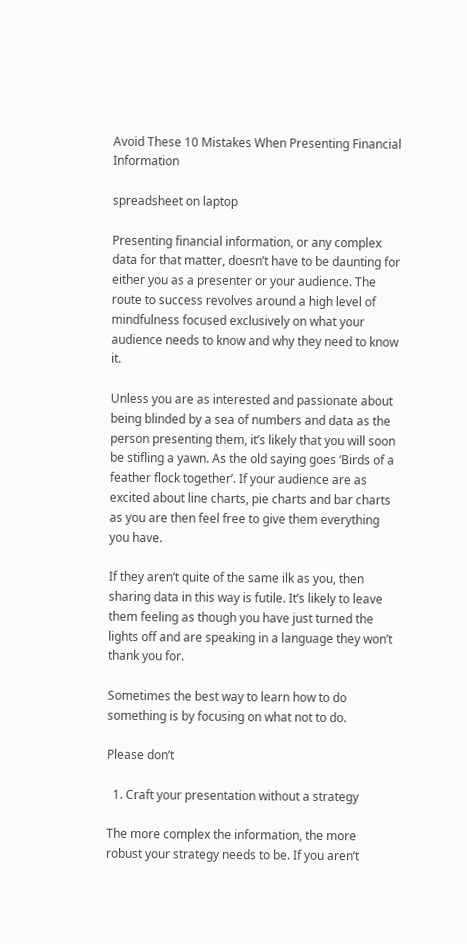Avoid These 10 Mistakes When Presenting Financial Information

spreadsheet on laptop

Presenting financial information, or any complex data for that matter, doesn’t have to be daunting for either you as a presenter or your audience. The route to success revolves around a high level of mindfulness focused exclusively on what your audience needs to know and why they need to know it.

Unless you are as interested and passionate about being blinded by a sea of numbers and data as the person presenting them, it’s likely that you will soon be stifling a yawn. As the old saying goes ‘Birds of a feather flock together’. If your audience are as excited about line charts, pie charts and bar charts as you are then feel free to give them everything you have.

If they aren’t quite of the same ilk as you, then sharing data in this way is futile. It’s likely to leave them feeling as though you have just turned the lights off and are speaking in a language they won’t thank you for.

Sometimes the best way to learn how to do something is by focusing on what not to do.

Please don’t

  1. Craft your presentation without a strategy

The more complex the information, the more robust your strategy needs to be. If you aren’t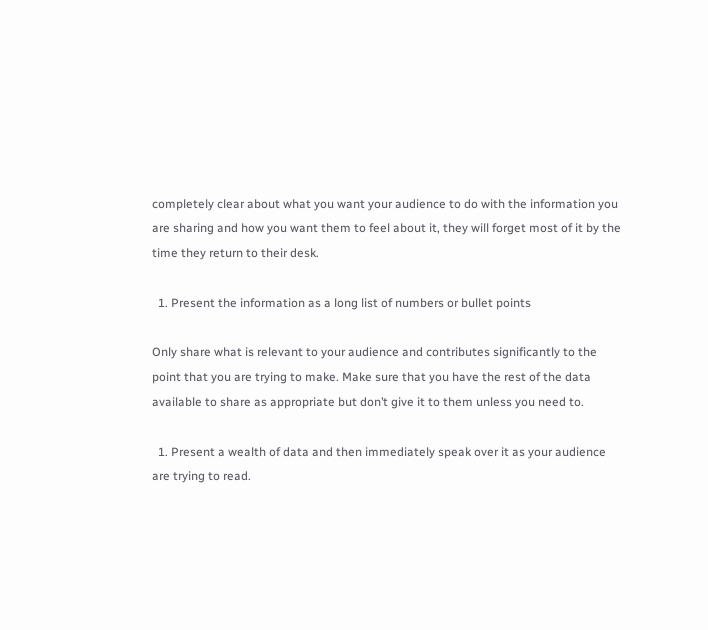completely clear about what you want your audience to do with the information you are sharing and how you want them to feel about it, they will forget most of it by the time they return to their desk.

  1. Present the information as a long list of numbers or bullet points

Only share what is relevant to your audience and contributes significantly to the point that you are trying to make. Make sure that you have the rest of the data available to share as appropriate but don’t give it to them unless you need to.

  1. Present a wealth of data and then immediately speak over it as your audience are trying to read.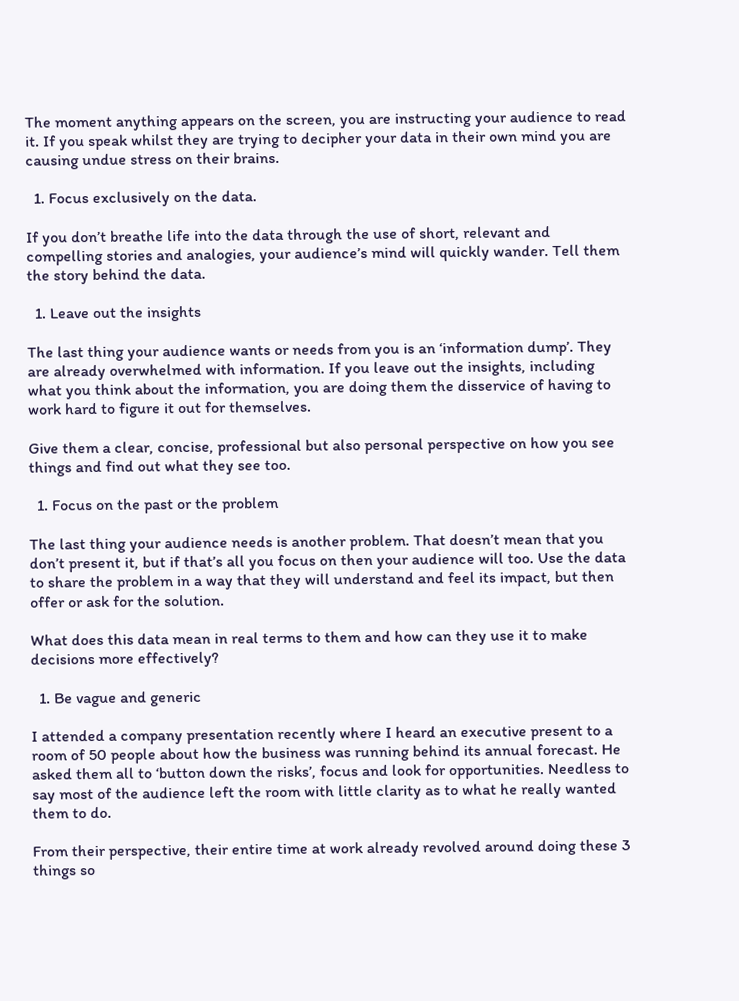The moment anything appears on the screen, you are instructing your audience to read it. If you speak whilst they are trying to decipher your data in their own mind you are causing undue stress on their brains.

  1. Focus exclusively on the data.

If you don’t breathe life into the data through the use of short, relevant and compelling stories and analogies, your audience’s mind will quickly wander. Tell them the story behind the data.

  1. Leave out the insights

The last thing your audience wants or needs from you is an ‘information dump’. They are already overwhelmed with information. If you leave out the insights, including what you think about the information, you are doing them the disservice of having to work hard to figure it out for themselves.

Give them a clear, concise, professional but also personal perspective on how you see things and find out what they see too.

  1. Focus on the past or the problem

The last thing your audience needs is another problem. That doesn’t mean that you don’t present it, but if that’s all you focus on then your audience will too. Use the data to share the problem in a way that they will understand and feel its impact, but then offer or ask for the solution.

What does this data mean in real terms to them and how can they use it to make decisions more effectively?

  1. Be vague and generic

I attended a company presentation recently where I heard an executive present to a room of 50 people about how the business was running behind its annual forecast. He asked them all to ‘button down the risks’, focus and look for opportunities. Needless to say most of the audience left the room with little clarity as to what he really wanted them to do.

From their perspective, their entire time at work already revolved around doing these 3 things so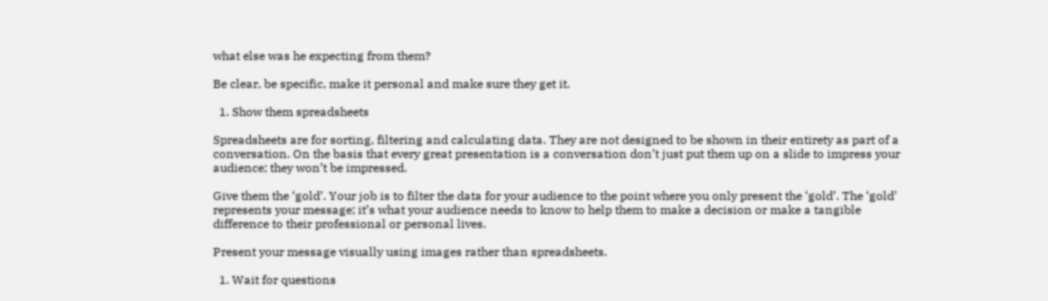what else was he expecting from them?

Be clear, be specific, make it personal and make sure they get it.

  1. Show them spreadsheets

Spreadsheets are for sorting, filtering and calculating data. They are not designed to be shown in their entirety as part of a conversation. On the basis that every great presentation is a conversation don’t just put them up on a slide to impress your audience; they won’t be impressed.

Give them the ‘gold’. Your job is to filter the data for your audience to the point where you only present the ‘gold’. The ‘gold’ represents your message; it’s what your audience needs to know to help them to make a decision or make a tangible difference to their professional or personal lives.

Present your message visually using images rather than spreadsheets.

  1. Wait for questions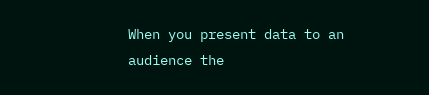When you present data to an audience the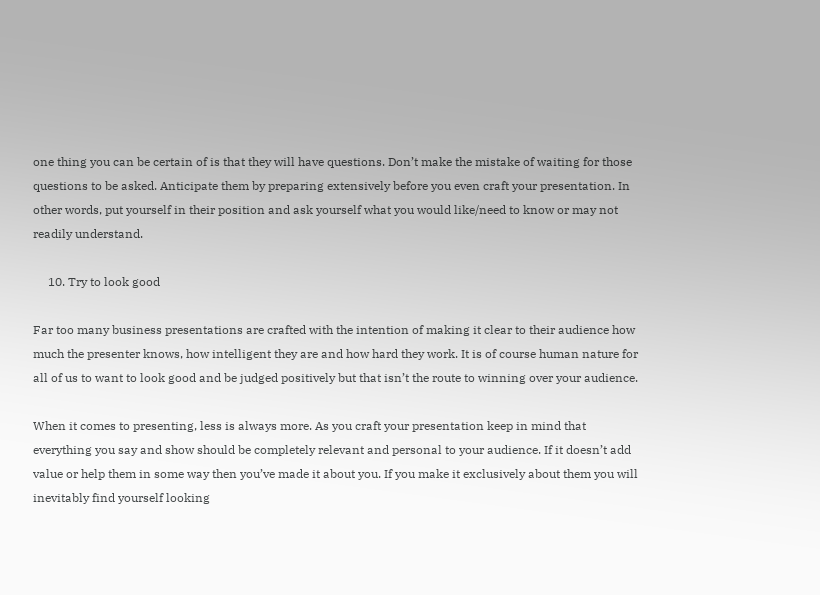one thing you can be certain of is that they will have questions. Don’t make the mistake of waiting for those questions to be asked. Anticipate them by preparing extensively before you even craft your presentation. In other words, put yourself in their position and ask yourself what you would like/need to know or may not readily understand.

     10. Try to look good

Far too many business presentations are crafted with the intention of making it clear to their audience how much the presenter knows, how intelligent they are and how hard they work. It is of course human nature for all of us to want to look good and be judged positively but that isn’t the route to winning over your audience.

When it comes to presenting, less is always more. As you craft your presentation keep in mind that everything you say and show should be completely relevant and personal to your audience. If it doesn’t add value or help them in some way then you’ve made it about you. If you make it exclusively about them you will inevitably find yourself looking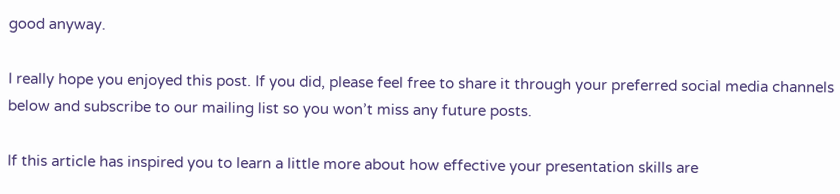good anyway.

I really hope you enjoyed this post. If you did, please feel free to share it through your preferred social media channels below and subscribe to our mailing list so you won’t miss any future posts.

If this article has inspired you to learn a little more about how effective your presentation skills are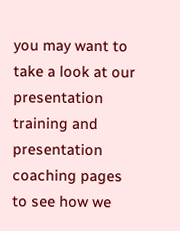you may want to take a look at our presentation training and presentation coaching pages to see how we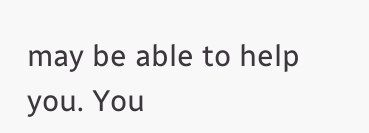may be able to help you. You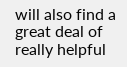will also find a great deal of really helpful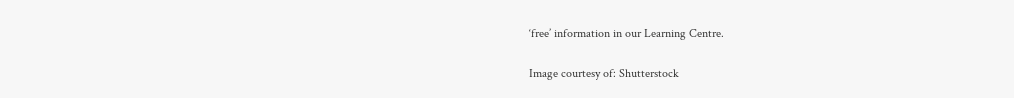‘free’ information in our Learning Centre.

Image courtesy of: Shutterstock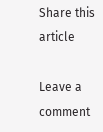Share this article

Leave a comment